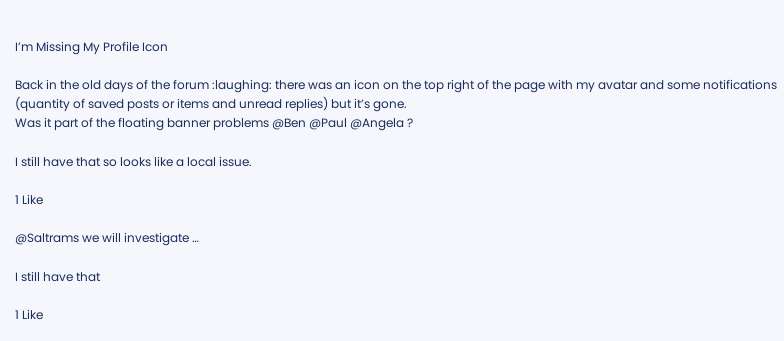I’m Missing My Profile Icon

Back in the old days of the forum :laughing: there was an icon on the top right of the page with my avatar and some notifications (quantity of saved posts or items and unread replies) but it’s gone.
Was it part of the floating banner problems @Ben @Paul @Angela ?

I still have that so looks like a local issue.

1 Like

@Saltrams we will investigate …

I still have that

1 Like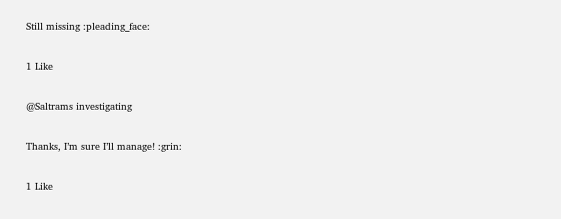Still missing :pleading_face:

1 Like

@Saltrams investigating

Thanks, I’m sure I’ll manage! :grin:

1 Like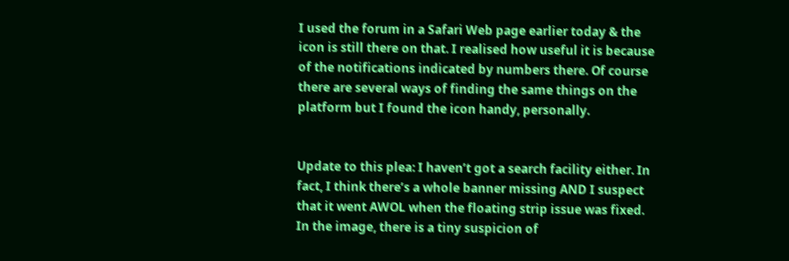I used the forum in a Safari Web page earlier today & the icon is still there on that. I realised how useful it is because of the notifications indicated by numbers there. Of course there are several ways of finding the same things on the platform but I found the icon handy, personally.


Update to this plea: I haven’t got a search facility either. In fact, I think there’s a whole banner missing AND I suspect that it went AWOL when the floating strip issue was fixed.
In the image, there is a tiny suspicion of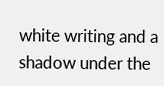white writing and a shadow under the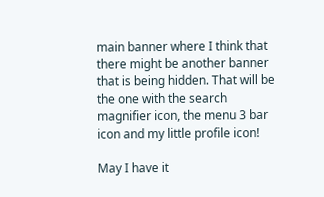main banner where I think that there might be another banner that is being hidden. That will be the one with the search magnifier icon, the menu 3 bar icon and my little profile icon!

May I have it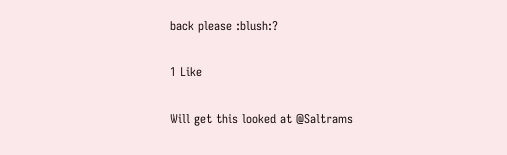back please :blush:?

1 Like

Will get this looked at @Saltrams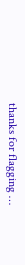thanks for flagging …